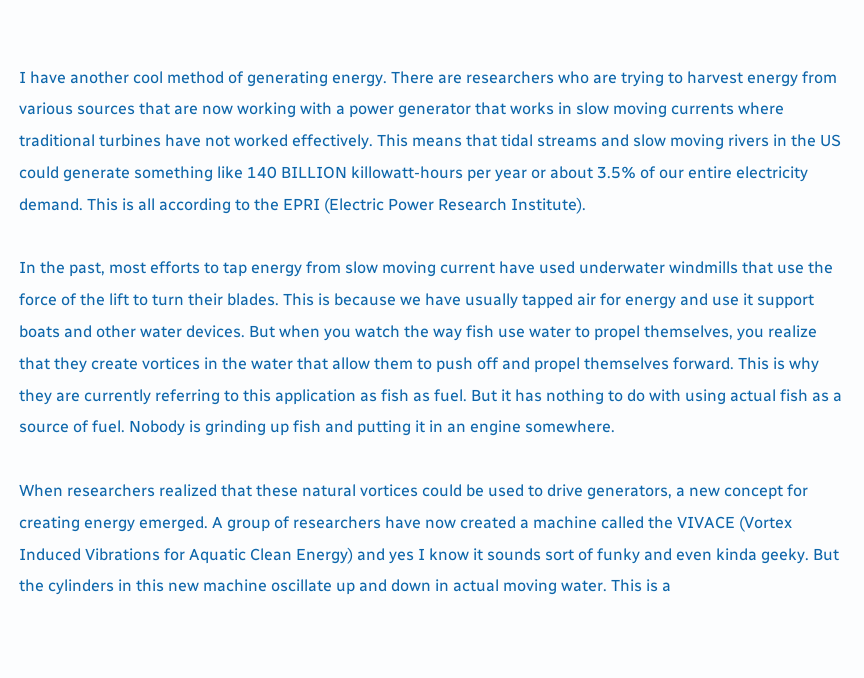I have another cool method of generating energy. There are researchers who are trying to harvest energy from various sources that are now working with a power generator that works in slow moving currents where traditional turbines have not worked effectively. This means that tidal streams and slow moving rivers in the US could generate something like 140 BILLION killowatt-hours per year or about 3.5% of our entire electricity demand. This is all according to the EPRI (Electric Power Research Institute).

In the past, most efforts to tap energy from slow moving current have used underwater windmills that use the force of the lift to turn their blades. This is because we have usually tapped air for energy and use it support boats and other water devices. But when you watch the way fish use water to propel themselves, you realize that they create vortices in the water that allow them to push off and propel themselves forward. This is why they are currently referring to this application as fish as fuel. But it has nothing to do with using actual fish as a source of fuel. Nobody is grinding up fish and putting it in an engine somewhere.

When researchers realized that these natural vortices could be used to drive generators, a new concept for creating energy emerged. A group of researchers have now created a machine called the VIVACE (Vortex Induced Vibrations for Aquatic Clean Energy) and yes I know it sounds sort of funky and even kinda geeky. But the cylinders in this new machine oscillate up and down in actual moving water. This is a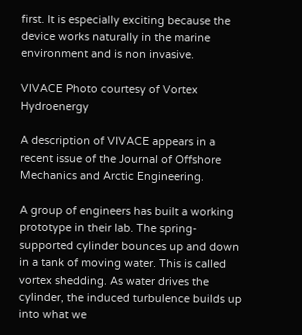first. It is especially exciting because the device works naturally in the marine environment and is non invasive.

VIVACE Photo courtesy of Vortex Hydroenergy

A description of VIVACE appears in a recent issue of the Journal of Offshore Mechanics and Arctic Engineering.

A group of engineers has built a working prototype in their lab. The spring-supported cylinder bounces up and down in a tank of moving water. This is called vortex shedding. As water drives the cylinder, the induced turbulence builds up into what we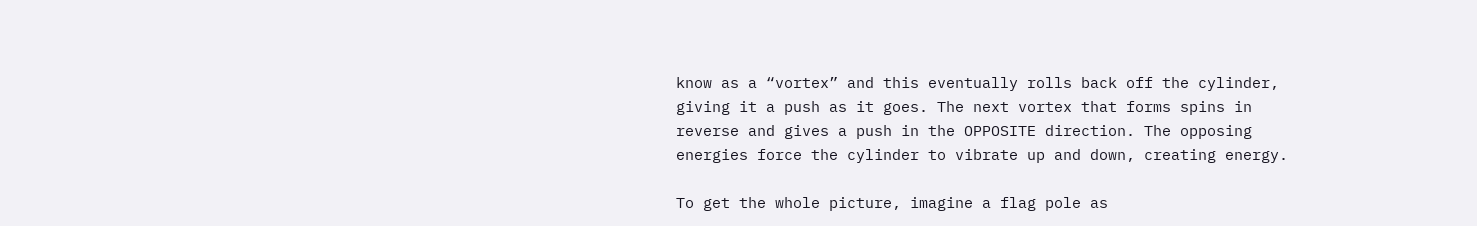know as a “vortex” and this eventually rolls back off the cylinder, giving it a push as it goes. The next vortex that forms spins in reverse and gives a push in the OPPOSITE direction. The opposing energies force the cylinder to vibrate up and down, creating energy.

To get the whole picture, imagine a flag pole as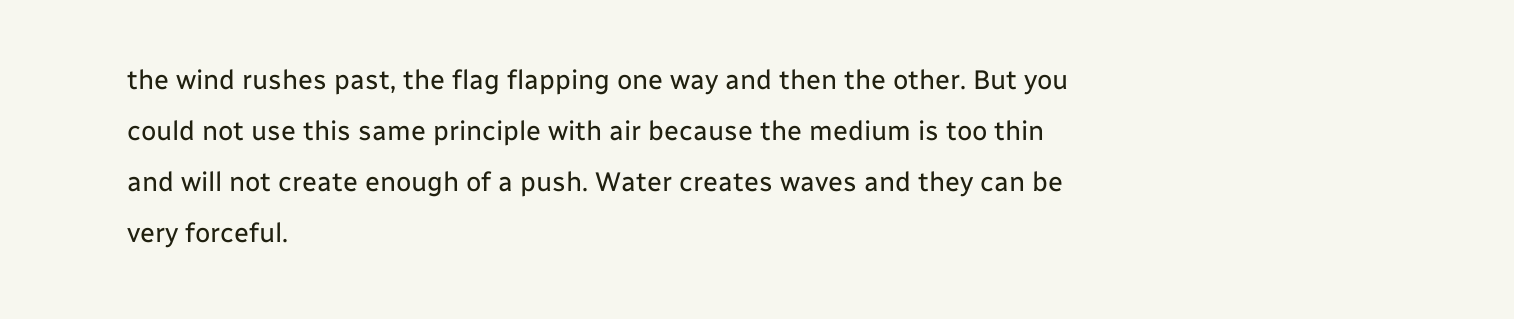the wind rushes past, the flag flapping one way and then the other. But you could not use this same principle with air because the medium is too thin and will not create enough of a push. Water creates waves and they can be very forceful.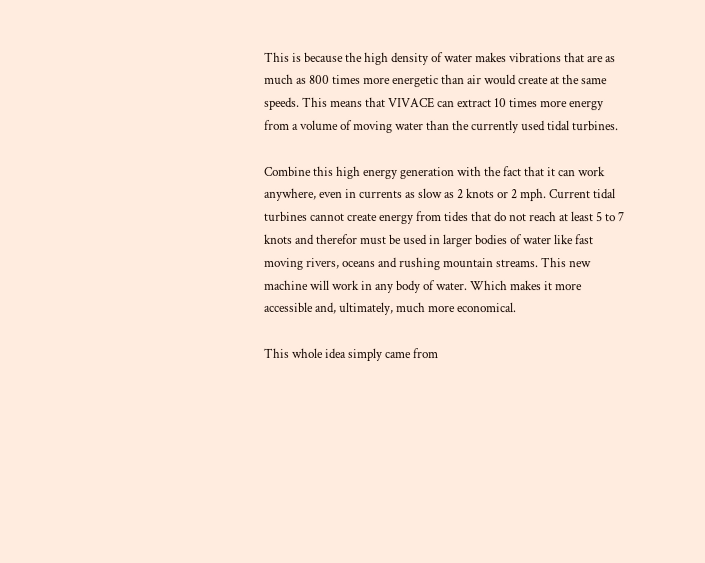This is because the high density of water makes vibrations that are as much as 800 times more energetic than air would create at the same speeds. This means that VIVACE can extract 10 times more energy from a volume of moving water than the currently used tidal turbines.

Combine this high energy generation with the fact that it can work anywhere, even in currents as slow as 2 knots or 2 mph. Current tidal turbines cannot create energy from tides that do not reach at least 5 to 7 knots and therefor must be used in larger bodies of water like fast moving rivers, oceans and rushing mountain streams. This new machine will work in any body of water. Which makes it more accessible and, ultimately, much more economical.

This whole idea simply came from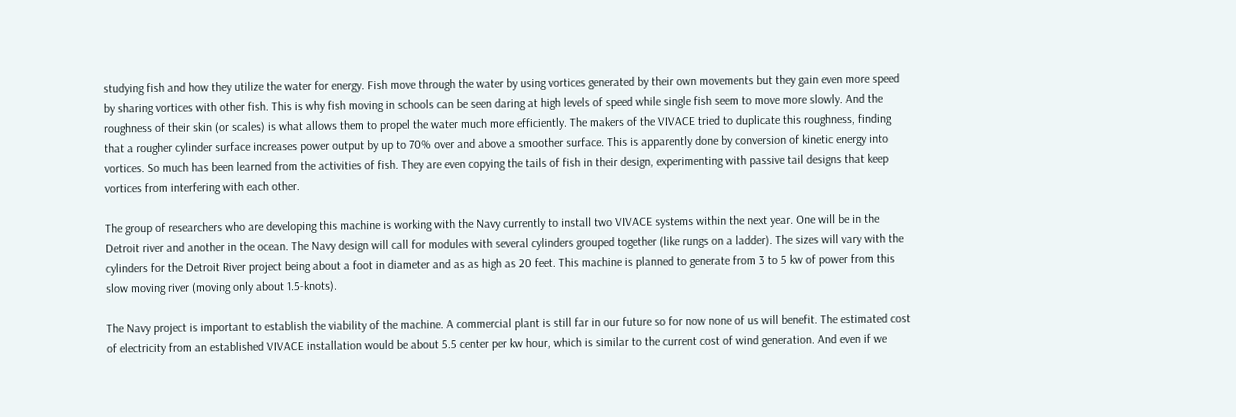studying fish and how they utilize the water for energy. Fish move through the water by using vortices generated by their own movements but they gain even more speed by sharing vortices with other fish. This is why fish moving in schools can be seen daring at high levels of speed while single fish seem to move more slowly. And the roughness of their skin (or scales) is what allows them to propel the water much more efficiently. The makers of the VIVACE tried to duplicate this roughness, finding that a rougher cylinder surface increases power output by up to 70% over and above a smoother surface. This is apparently done by conversion of kinetic energy into vortices. So much has been learned from the activities of fish. They are even copying the tails of fish in their design, experimenting with passive tail designs that keep vortices from interfering with each other.

The group of researchers who are developing this machine is working with the Navy currently to install two VIVACE systems within the next year. One will be in the Detroit river and another in the ocean. The Navy design will call for modules with several cylinders grouped together (like rungs on a ladder). The sizes will vary with the cylinders for the Detroit River project being about a foot in diameter and as as high as 20 feet. This machine is planned to generate from 3 to 5 kw of power from this slow moving river (moving only about 1.5-knots).

The Navy project is important to establish the viability of the machine. A commercial plant is still far in our future so for now none of us will benefit. The estimated cost of electricity from an established VIVACE installation would be about 5.5 center per kw hour, which is similar to the current cost of wind generation. And even if we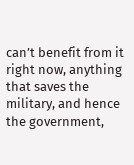can’t benefit from it right now, anything that saves the military, and hence the government,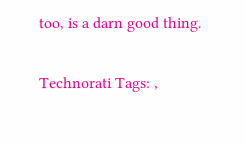too, is a darn good thing.

Technorati Tags: ,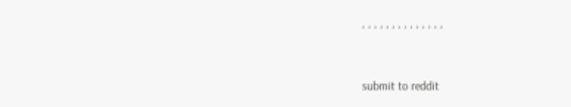, , , , , , , , , , , , , ,


submit to reddit